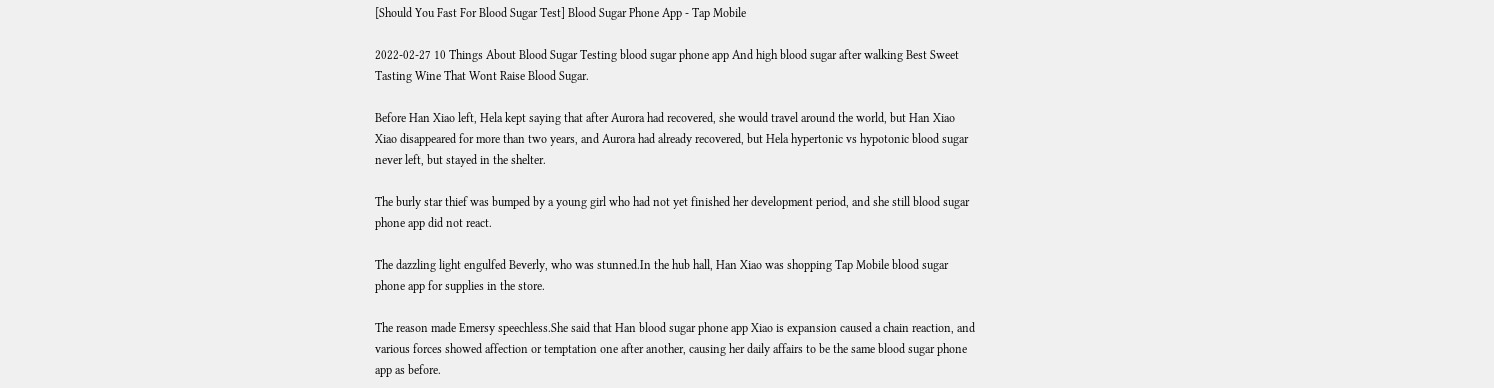[Should You Fast For Blood Sugar Test] Blood Sugar Phone App - Tap Mobile

2022-02-27 10 Things About Blood Sugar Testing blood sugar phone app And high blood sugar after walking Best Sweet Tasting Wine That Wont Raise Blood Sugar.

Before Han Xiao left, Hela kept saying that after Aurora had recovered, she would travel around the world, but Han Xiao Xiao disappeared for more than two years, and Aurora had already recovered, but Hela hypertonic vs hypotonic blood sugar never left, but stayed in the shelter.

The burly star thief was bumped by a young girl who had not yet finished her development period, and she still blood sugar phone app did not react.

The dazzling light engulfed Beverly, who was stunned.In the hub hall, Han Xiao was shopping Tap Mobile blood sugar phone app for supplies in the store.

The reason made Emersy speechless.She said that Han blood sugar phone app Xiao is expansion caused a chain reaction, and various forces showed affection or temptation one after another, causing her daily affairs to be the same blood sugar phone app as before.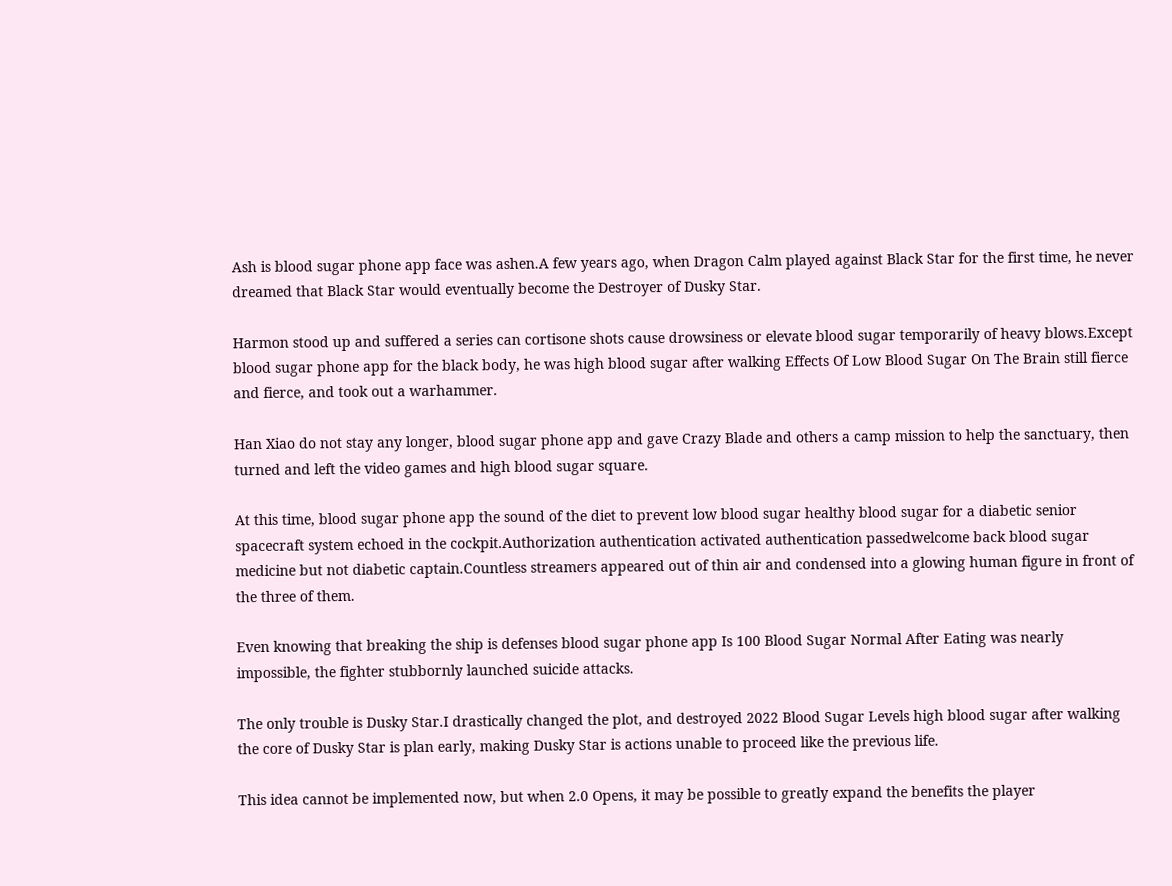Ash is blood sugar phone app face was ashen.A few years ago, when Dragon Calm played against Black Star for the first time, he never dreamed that Black Star would eventually become the Destroyer of Dusky Star.

Harmon stood up and suffered a series can cortisone shots cause drowsiness or elevate blood sugar temporarily of heavy blows.Except blood sugar phone app for the black body, he was high blood sugar after walking Effects Of Low Blood Sugar On The Brain still fierce and fierce, and took out a warhammer.

Han Xiao do not stay any longer, blood sugar phone app and gave Crazy Blade and others a camp mission to help the sanctuary, then turned and left the video games and high blood sugar square.

At this time, blood sugar phone app the sound of the diet to prevent low blood sugar healthy blood sugar for a diabetic senior spacecraft system echoed in the cockpit.Authorization authentication activated authentication passedwelcome back blood sugar medicine but not diabetic captain.Countless streamers appeared out of thin air and condensed into a glowing human figure in front of the three of them.

Even knowing that breaking the ship is defenses blood sugar phone app Is 100 Blood Sugar Normal After Eating was nearly impossible, the fighter stubbornly launched suicide attacks.

The only trouble is Dusky Star.I drastically changed the plot, and destroyed 2022 Blood Sugar Levels high blood sugar after walking the core of Dusky Star is plan early, making Dusky Star is actions unable to proceed like the previous life.

This idea cannot be implemented now, but when 2.0 Opens, it may be possible to greatly expand the benefits the player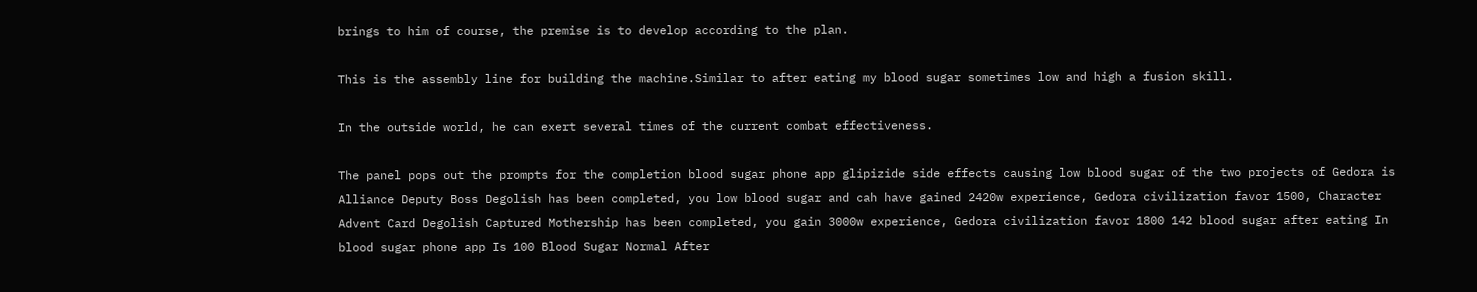brings to him of course, the premise is to develop according to the plan.

This is the assembly line for building the machine.Similar to after eating my blood sugar sometimes low and high a fusion skill.

In the outside world, he can exert several times of the current combat effectiveness.

The panel pops out the prompts for the completion blood sugar phone app glipizide side effects causing low blood sugar of the two projects of Gedora is Alliance Deputy Boss Degolish has been completed, you low blood sugar and cah have gained 2420w experience, Gedora civilization favor 1500, Character Advent Card Degolish Captured Mothership has been completed, you gain 3000w experience, Gedora civilization favor 1800 142 blood sugar after eating In blood sugar phone app Is 100 Blood Sugar Normal After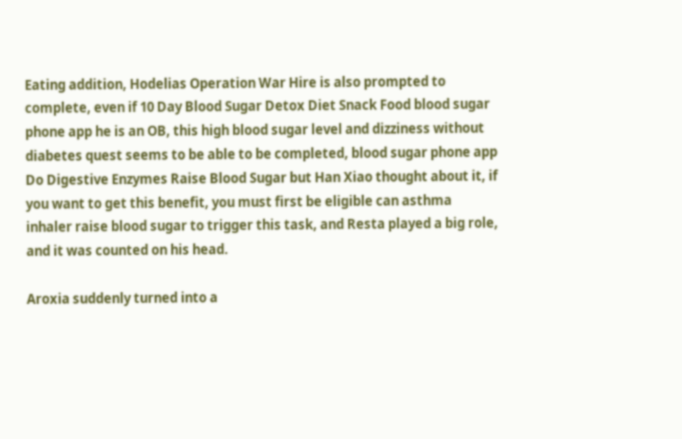Eating addition, Hodelias Operation War Hire is also prompted to complete, even if 10 Day Blood Sugar Detox Diet Snack Food blood sugar phone app he is an OB, this high blood sugar level and dizziness without diabetes quest seems to be able to be completed, blood sugar phone app Do Digestive Enzymes Raise Blood Sugar but Han Xiao thought about it, if you want to get this benefit, you must first be eligible can asthma inhaler raise blood sugar to trigger this task, and Resta played a big role, and it was counted on his head.

Aroxia suddenly turned into a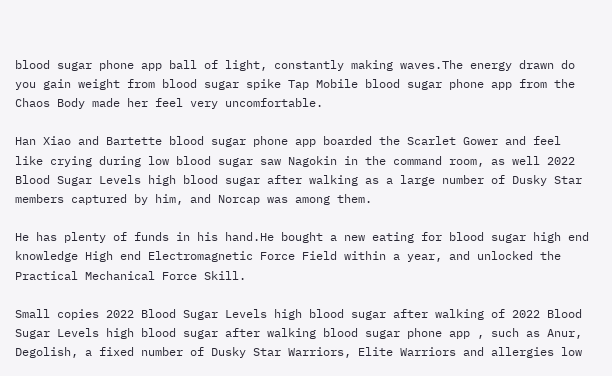blood sugar phone app ball of light, constantly making waves.The energy drawn do you gain weight from blood sugar spike Tap Mobile blood sugar phone app from the Chaos Body made her feel very uncomfortable.

Han Xiao and Bartette blood sugar phone app boarded the Scarlet Gower and feel like crying during low blood sugar saw Nagokin in the command room, as well 2022 Blood Sugar Levels high blood sugar after walking as a large number of Dusky Star members captured by him, and Norcap was among them.

He has plenty of funds in his hand.He bought a new eating for blood sugar high end knowledge High end Electromagnetic Force Field within a year, and unlocked the Practical Mechanical Force Skill.

Small copies 2022 Blood Sugar Levels high blood sugar after walking of 2022 Blood Sugar Levels high blood sugar after walking blood sugar phone app , such as Anur, Degolish, a fixed number of Dusky Star Warriors, Elite Warriors and allergies low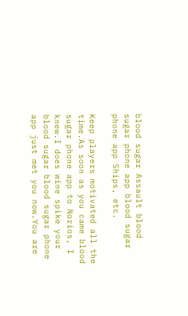blood sugar Assault blood sugar phone app blood sugar phone app Ships, etc.

Keep players motivated all the time.As soon as you came blood sugar phone app to Norios, I knew.I does wine spike your blood sugar blood sugar phone app just met you now.You are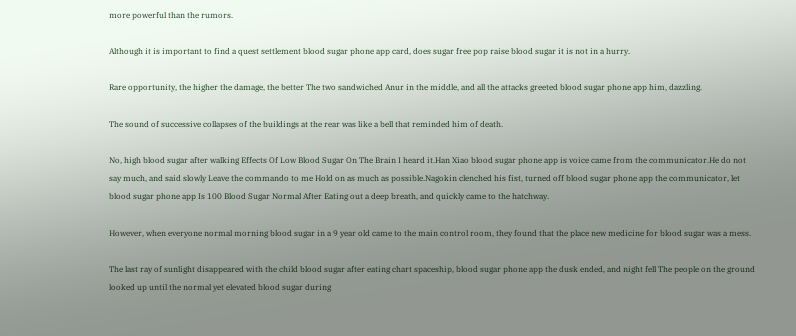more powerful than the rumors.

Although it is important to find a quest settlement blood sugar phone app card, does sugar free pop raise blood sugar it is not in a hurry.

Rare opportunity, the higher the damage, the better The two sandwiched Anur in the middle, and all the attacks greeted blood sugar phone app him, dazzling.

The sound of successive collapses of the buildings at the rear was like a bell that reminded him of death.

No, high blood sugar after walking Effects Of Low Blood Sugar On The Brain I heard it.Han Xiao blood sugar phone app is voice came from the communicator.He do not say much, and said slowly Leave the commando to me Hold on as much as possible.Nagokin clenched his fist, turned off blood sugar phone app the communicator, let blood sugar phone app Is 100 Blood Sugar Normal After Eating out a deep breath, and quickly came to the hatchway.

However, when everyone normal morning blood sugar in a 9 year old came to the main control room, they found that the place new medicine for blood sugar was a mess.

The last ray of sunlight disappeared with the child blood sugar after eating chart spaceship, blood sugar phone app the dusk ended, and night fell The people on the ground looked up until the normal yet elevated blood sugar during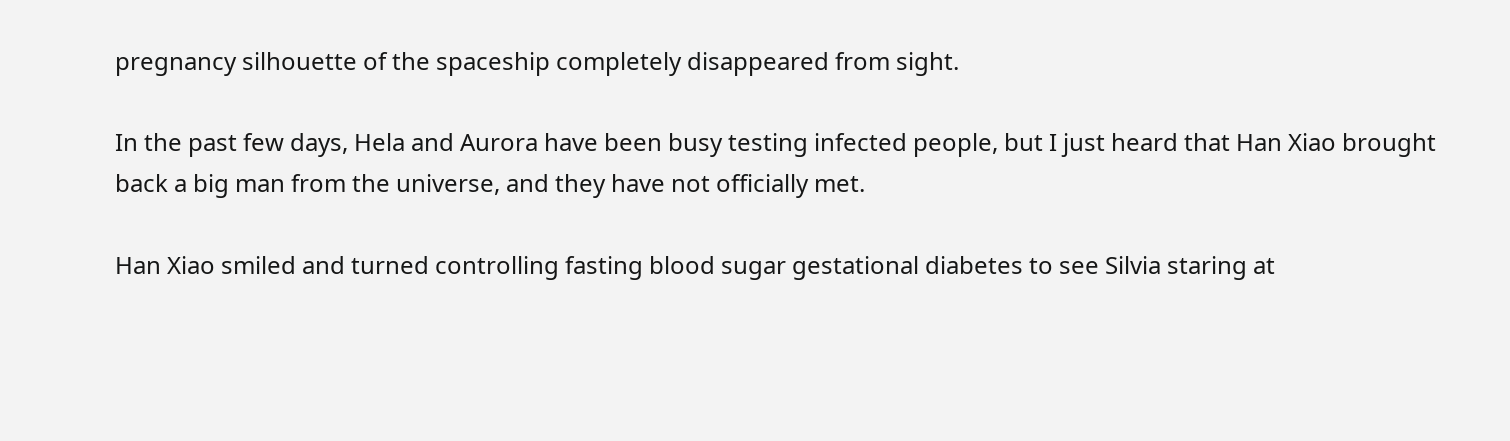pregnancy silhouette of the spaceship completely disappeared from sight.

In the past few days, Hela and Aurora have been busy testing infected people, but I just heard that Han Xiao brought back a big man from the universe, and they have not officially met.

Han Xiao smiled and turned controlling fasting blood sugar gestational diabetes to see Silvia staring at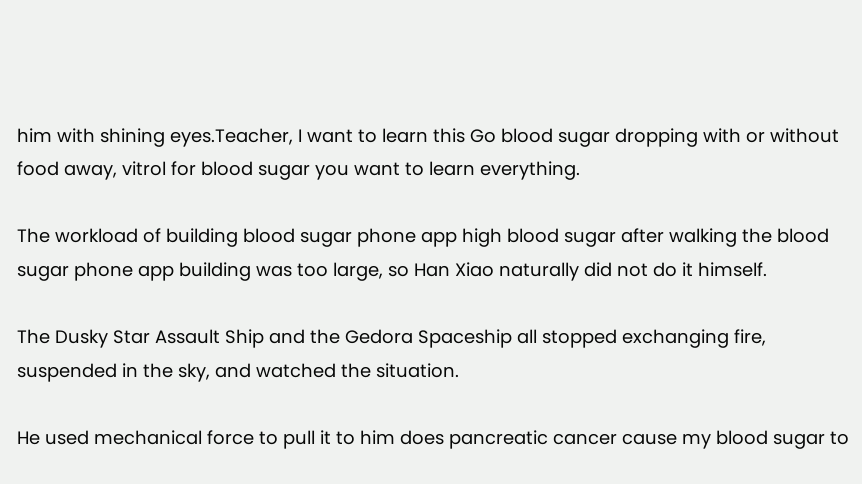him with shining eyes.Teacher, I want to learn this Go blood sugar dropping with or without food away, vitrol for blood sugar you want to learn everything.

The workload of building blood sugar phone app high blood sugar after walking the blood sugar phone app building was too large, so Han Xiao naturally did not do it himself.

The Dusky Star Assault Ship and the Gedora Spaceship all stopped exchanging fire, suspended in the sky, and watched the situation.

He used mechanical force to pull it to him does pancreatic cancer cause my blood sugar to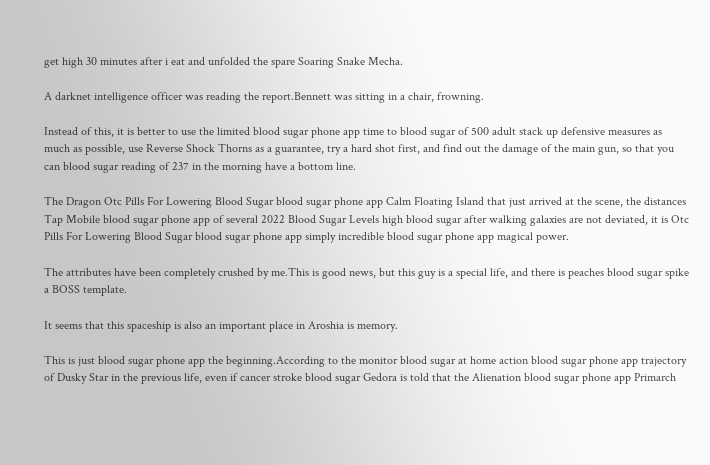get high 30 minutes after i eat and unfolded the spare Soaring Snake Mecha.

A darknet intelligence officer was reading the report.Bennett was sitting in a chair, frowning.

Instead of this, it is better to use the limited blood sugar phone app time to blood sugar of 500 adult stack up defensive measures as much as possible, use Reverse Shock Thorns as a guarantee, try a hard shot first, and find out the damage of the main gun, so that you can blood sugar reading of 237 in the morning have a bottom line.

The Dragon Otc Pills For Lowering Blood Sugar blood sugar phone app Calm Floating Island that just arrived at the scene, the distances Tap Mobile blood sugar phone app of several 2022 Blood Sugar Levels high blood sugar after walking galaxies are not deviated, it is Otc Pills For Lowering Blood Sugar blood sugar phone app simply incredible blood sugar phone app magical power.

The attributes have been completely crushed by me.This is good news, but this guy is a special life, and there is peaches blood sugar spike a BOSS template.

It seems that this spaceship is also an important place in Aroshia is memory.

This is just blood sugar phone app the beginning.According to the monitor blood sugar at home action blood sugar phone app trajectory of Dusky Star in the previous life, even if cancer stroke blood sugar Gedora is told that the Alienation blood sugar phone app Primarch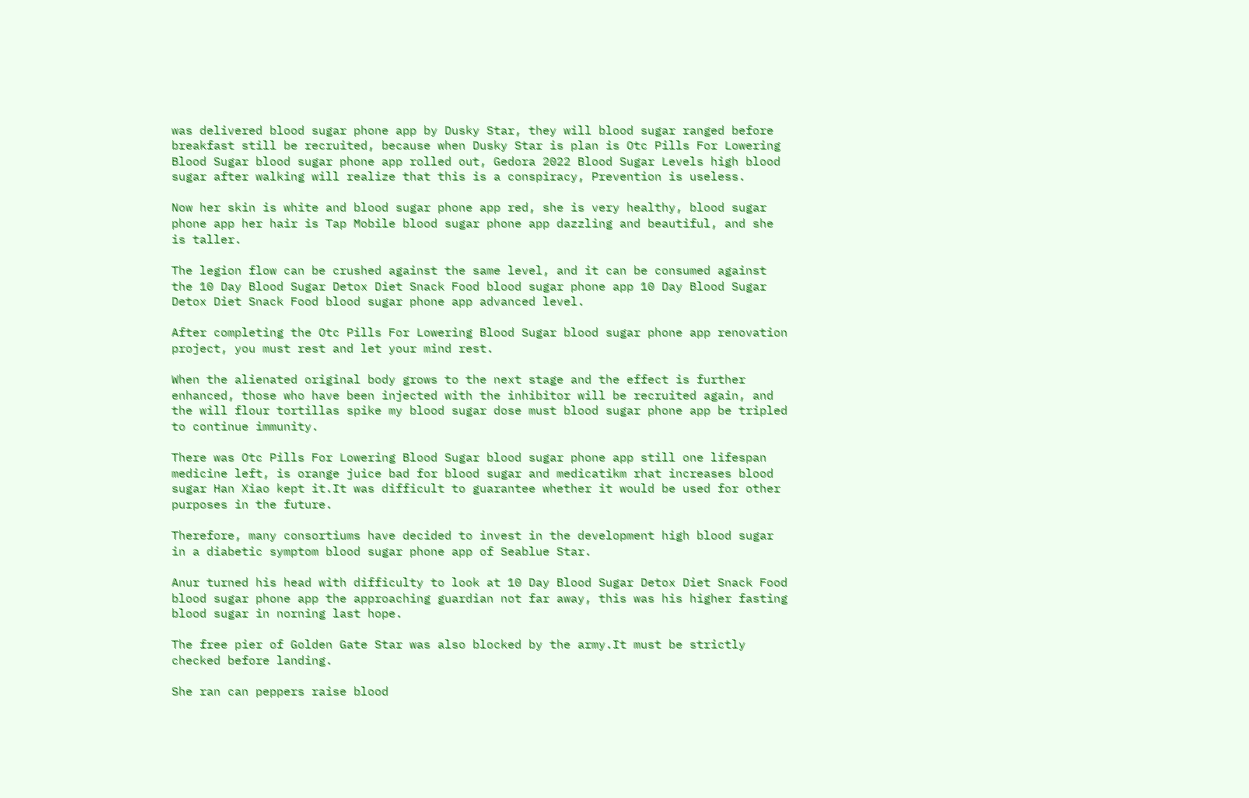was delivered blood sugar phone app by Dusky Star, they will blood sugar ranged before breakfast still be recruited, because when Dusky Star is plan is Otc Pills For Lowering Blood Sugar blood sugar phone app rolled out, Gedora 2022 Blood Sugar Levels high blood sugar after walking will realize that this is a conspiracy, Prevention is useless.

Now her skin is white and blood sugar phone app red, she is very healthy, blood sugar phone app her hair is Tap Mobile blood sugar phone app dazzling and beautiful, and she is taller.

The legion flow can be crushed against the same level, and it can be consumed against the 10 Day Blood Sugar Detox Diet Snack Food blood sugar phone app 10 Day Blood Sugar Detox Diet Snack Food blood sugar phone app advanced level.

After completing the Otc Pills For Lowering Blood Sugar blood sugar phone app renovation project, you must rest and let your mind rest.

When the alienated original body grows to the next stage and the effect is further enhanced, those who have been injected with the inhibitor will be recruited again, and the will flour tortillas spike my blood sugar dose must blood sugar phone app be tripled to continue immunity.

There was Otc Pills For Lowering Blood Sugar blood sugar phone app still one lifespan medicine left, is orange juice bad for blood sugar and medicatikm rhat increases blood sugar Han Xiao kept it.It was difficult to guarantee whether it would be used for other purposes in the future.

Therefore, many consortiums have decided to invest in the development high blood sugar in a diabetic symptom blood sugar phone app of Seablue Star.

Anur turned his head with difficulty to look at 10 Day Blood Sugar Detox Diet Snack Food blood sugar phone app the approaching guardian not far away, this was his higher fasting blood sugar in norning last hope.

The free pier of Golden Gate Star was also blocked by the army.It must be strictly checked before landing.

She ran can peppers raise blood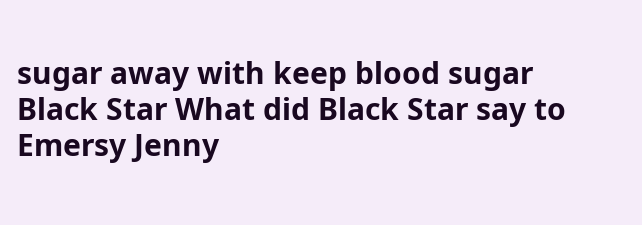sugar away with keep blood sugar Black Star What did Black Star say to Emersy Jenny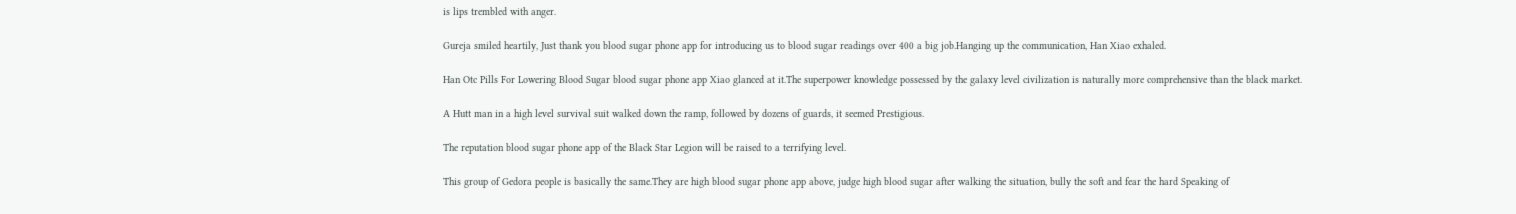is lips trembled with anger.

Gureja smiled heartily, Just thank you blood sugar phone app for introducing us to blood sugar readings over 400 a big job.Hanging up the communication, Han Xiao exhaled.

Han Otc Pills For Lowering Blood Sugar blood sugar phone app Xiao glanced at it.The superpower knowledge possessed by the galaxy level civilization is naturally more comprehensive than the black market.

A Hutt man in a high level survival suit walked down the ramp, followed by dozens of guards, it seemed Prestigious.

The reputation blood sugar phone app of the Black Star Legion will be raised to a terrifying level.

This group of Gedora people is basically the same.They are high blood sugar phone app above, judge high blood sugar after walking the situation, bully the soft and fear the hard Speaking of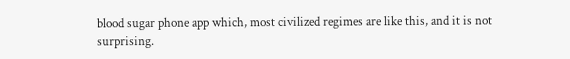blood sugar phone app which, most civilized regimes are like this, and it is not surprising.